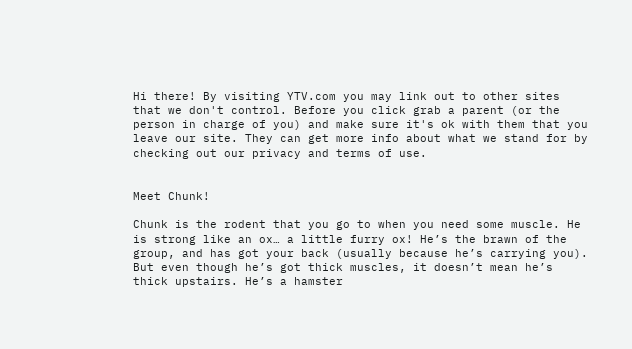Hi there! By visiting YTV.com you may link out to other sites that we don't control. Before you click grab a parent (or the person in charge of you) and make sure it's ok with them that you leave our site. They can get more info about what we stand for by checking out our privacy and terms of use.


Meet Chunk!

Chunk is the rodent that you go to when you need some muscle. He is strong like an ox… a little furry ox! He’s the brawn of the group, and has got your back (usually because he’s carrying you). But even though he’s got thick muscles, it doesn’t mean he’s thick upstairs. He’s a hamster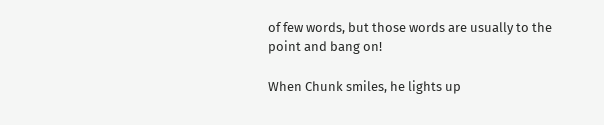of few words, but those words are usually to the point and bang on!

When Chunk smiles, he lights up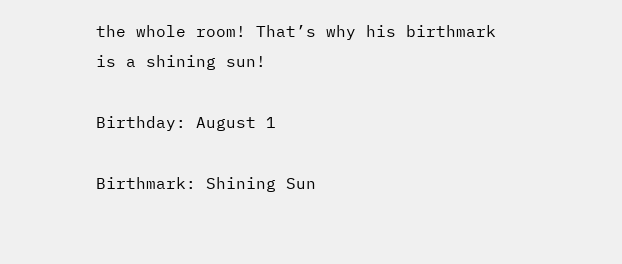the whole room! That’s why his birthmark is a shining sun!

Birthday: August 1

Birthmark: Shining Sun